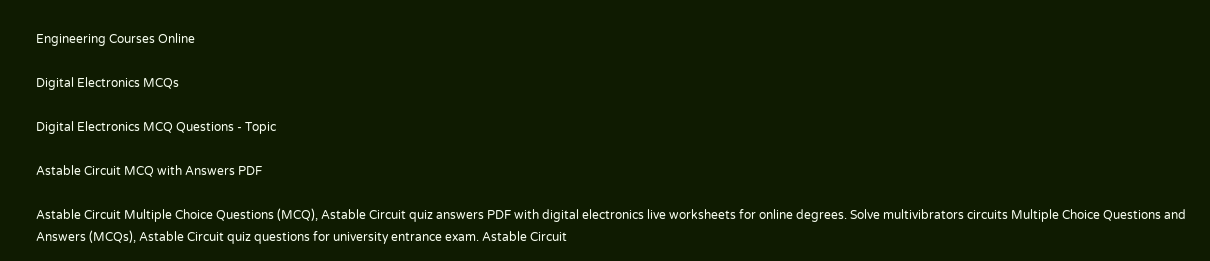Engineering Courses Online

Digital Electronics MCQs

Digital Electronics MCQ Questions - Topic

Astable Circuit MCQ with Answers PDF

Astable Circuit Multiple Choice Questions (MCQ), Astable Circuit quiz answers PDF with digital electronics live worksheets for online degrees. Solve multivibrators circuits Multiple Choice Questions and Answers (MCQs), Astable Circuit quiz questions for university entrance exam. Astable Circuit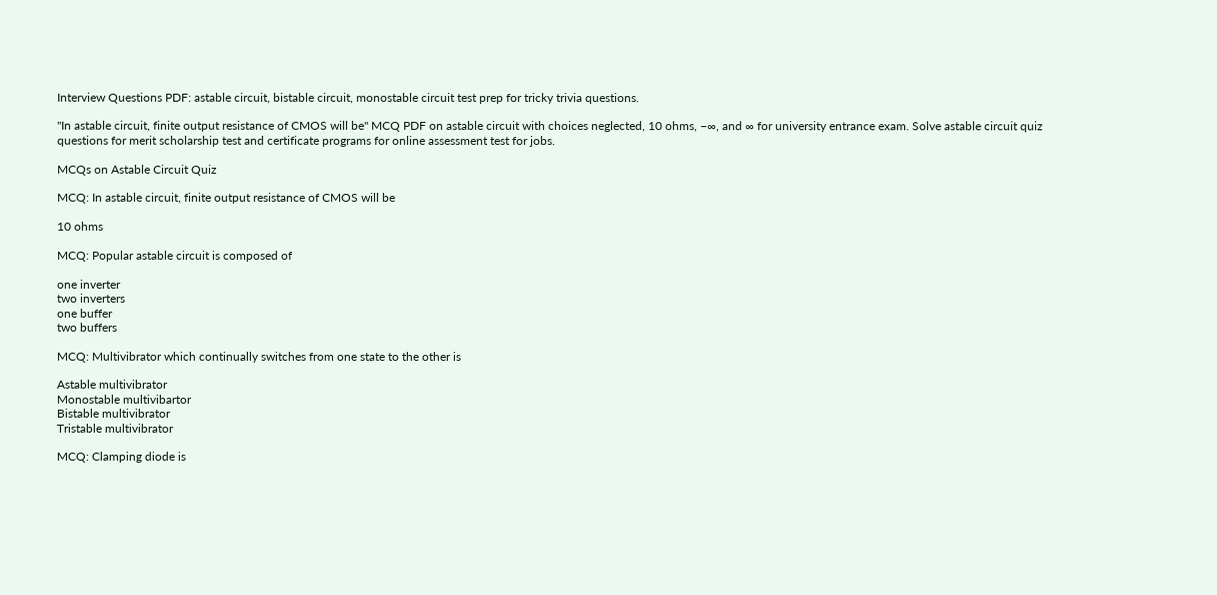Interview Questions PDF: astable circuit, bistable circuit, monostable circuit test prep for tricky trivia questions.

"In astable circuit, finite output resistance of CMOS will be" MCQ PDF on astable circuit with choices neglected, 10 ohms, −∞, and ∞ for university entrance exam. Solve astable circuit quiz questions for merit scholarship test and certificate programs for online assessment test for jobs.

MCQs on Astable Circuit Quiz

MCQ: In astable circuit, finite output resistance of CMOS will be

10 ohms

MCQ: Popular astable circuit is composed of

one inverter
two inverters
one buffer
two buffers

MCQ: Multivibrator which continually switches from one state to the other is

Astable multivibrator
Monostable multivibartor
Bistable multivibrator
Tristable multivibrator

MCQ: Clamping diode is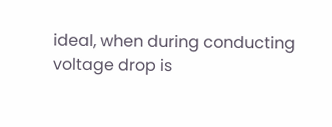ideal, when during conducting voltage drop is